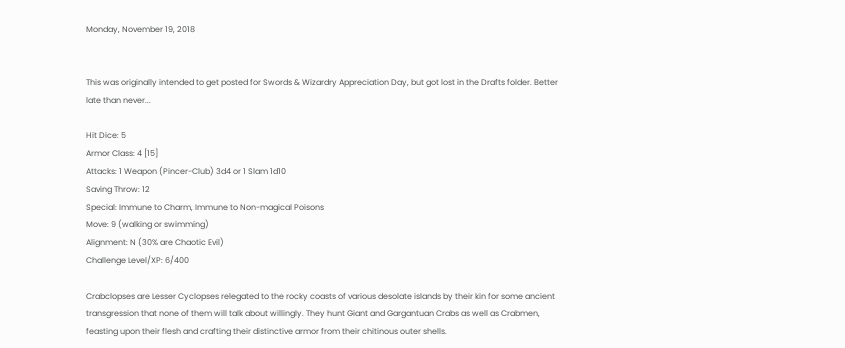Monday, November 19, 2018


This was originally intended to get posted for Swords & Wizardry Appreciation Day, but got lost in the Drafts folder. Better late than never...

Hit Dice: 5
Armor Class: 4 [15]
Attacks: 1 Weapon (Pincer-Club) 3d4 or 1 Slam 1d10
Saving Throw: 12
Special: Immune to Charm, Immune to Non-magical Poisons
Move: 9 (walking or swimming)
Alignment: N (30% are Chaotic Evil)
Challenge Level/XP: 6/400

Crabclopses are Lesser Cyclopses relegated to the rocky coasts of various desolate islands by their kin for some ancient transgression that none of them will talk about willingly. They hunt Giant and Gargantuan Crabs as well as Crabmen, feasting upon their flesh and crafting their distinctive armor from their chitinous outer shells.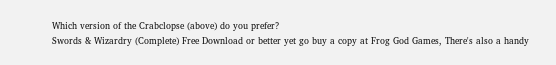Which version of the Crabclopse (above) do you prefer?
Swords & Wizardry (Complete) Free Download or better yet go buy a copy at Frog God Games, There's also a handy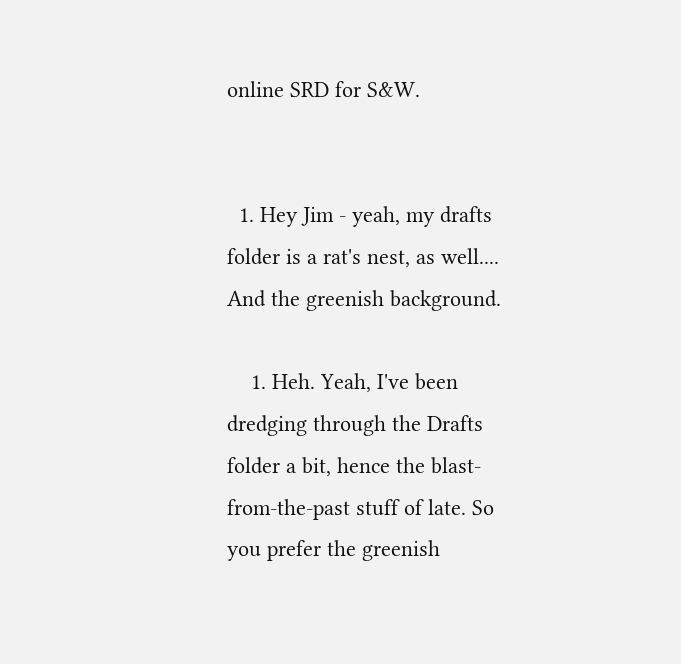online SRD for S&W.


  1. Hey Jim - yeah, my drafts folder is a rat's nest, as well.... And the greenish background.

    1. Heh. Yeah, I've been dredging through the Drafts folder a bit, hence the blast-from-the-past stuff of late. So you prefer the greenish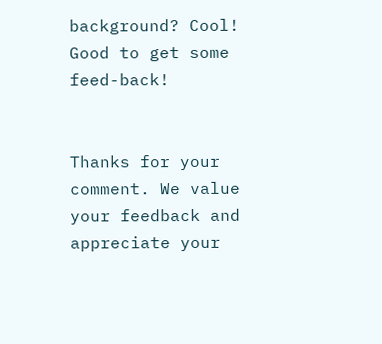background? Cool! Good to get some feed-back!


Thanks for your comment. We value your feedback and appreciate your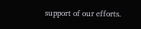support of our efforts.